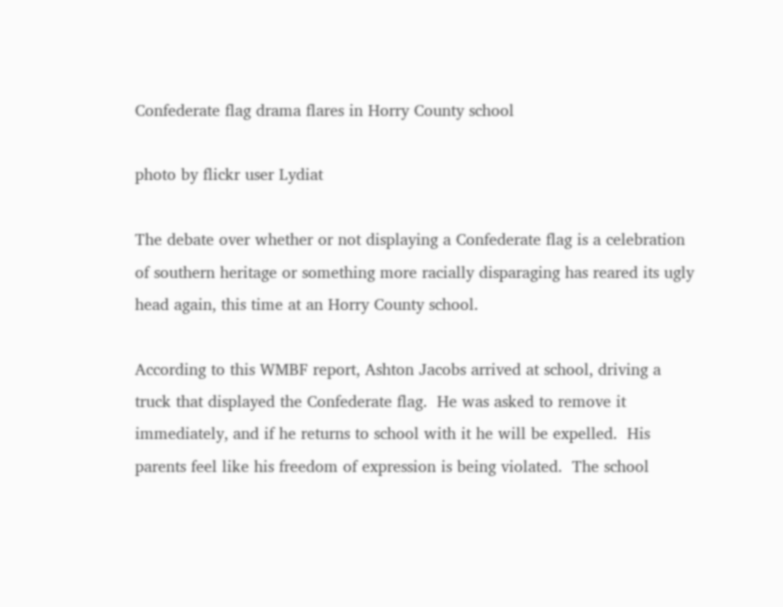Confederate flag drama flares in Horry County school

photo by flickr user Lydiat

The debate over whether or not displaying a Confederate flag is a celebration of southern heritage or something more racially disparaging has reared its ugly head again, this time at an Horry County school.

According to this WMBF report, Ashton Jacobs arrived at school, driving a truck that displayed the Confederate flag.  He was asked to remove it immediately, and if he returns to school with it he will be expelled.  His parents feel like his freedom of expression is being violated.  The school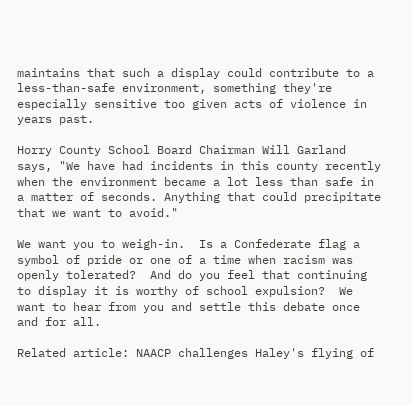maintains that such a display could contribute to a less-than-safe environment, something they're especially sensitive too given acts of violence in years past.

Horry County School Board Chairman Will Garland says, "We have had incidents in this county recently when the environment became a lot less than safe in a matter of seconds. Anything that could precipitate that we want to avoid."

We want you to weigh-in.  Is a Confederate flag a symbol of pride or one of a time when racism was openly tolerated?  And do you feel that continuing to display it is worthy of school expulsion?  We want to hear from you and settle this debate once and for all.

Related article: NAACP challenges Haley's flying of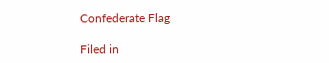Confederate Flag

Filed in